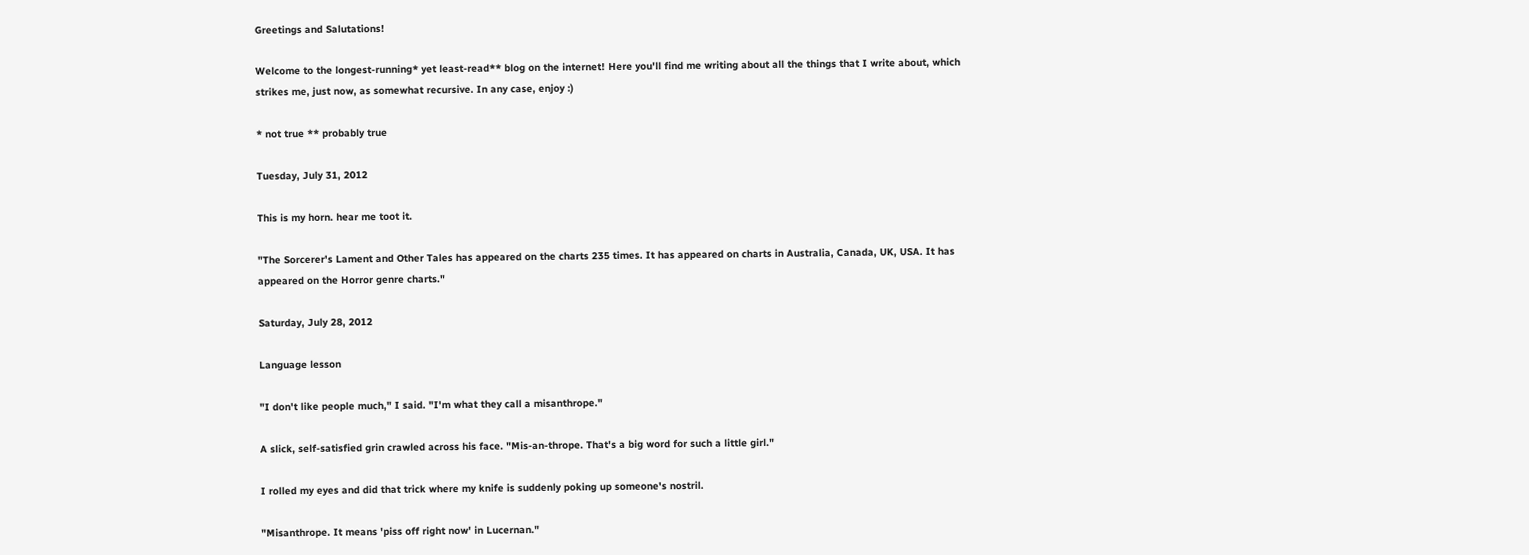Greetings and Salutations!

Welcome to the longest-running* yet least-read** blog on the internet! Here you'll find me writing about all the things that I write about, which strikes me, just now, as somewhat recursive. In any case, enjoy :)

* not true ** probably true

Tuesday, July 31, 2012

This is my horn. hear me toot it.

"The Sorcerer's Lament and Other Tales has appeared on the charts 235 times. It has appeared on charts in Australia, Canada, UK, USA. It has appeared on the Horror genre charts."

Saturday, July 28, 2012

Language lesson

"I don't like people much," I said. "I'm what they call a misanthrope."

A slick, self-satisfied grin crawled across his face. "Mis-an-thrope. That's a big word for such a little girl."

I rolled my eyes and did that trick where my knife is suddenly poking up someone's nostril.

"Misanthrope. It means 'piss off right now' in Lucernan."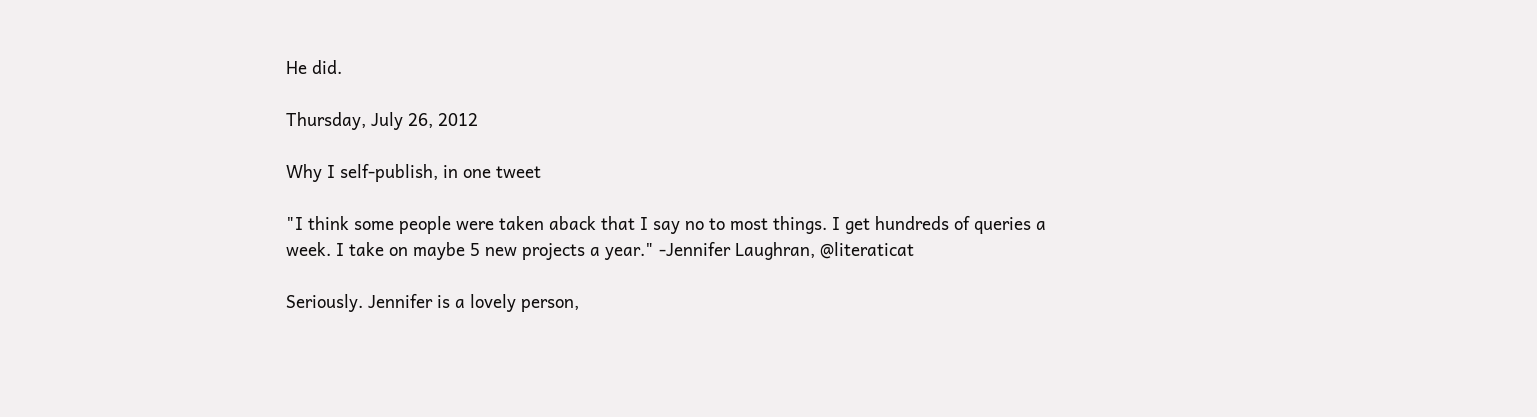He did.

Thursday, July 26, 2012

Why I self-publish, in one tweet

"I think some people were taken aback that I say no to most things. I get hundreds of queries a week. I take on maybe 5 new projects a year." -Jennifer Laughran, @literaticat

Seriously. Jennifer is a lovely person,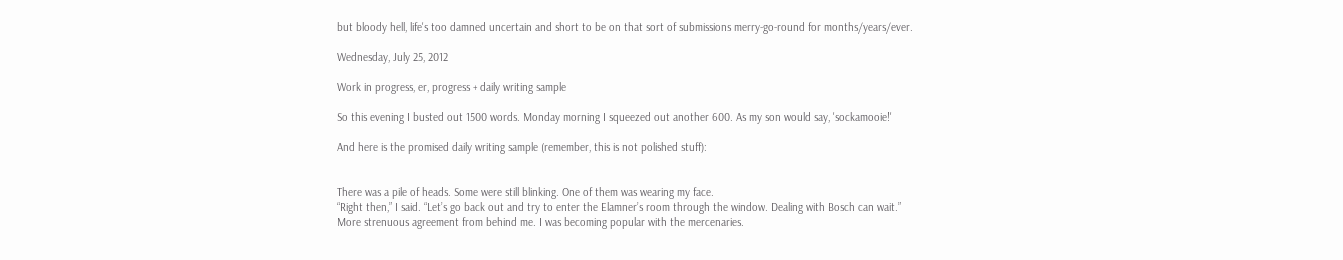but bloody hell, life's too damned uncertain and short to be on that sort of submissions merry-go-round for months/years/ever.

Wednesday, July 25, 2012

Work in progress, er, progress + daily writing sample

So this evening I busted out 1500 words. Monday morning I squeezed out another 600. As my son would say, 'sockamooie!'

And here is the promised daily writing sample (remember, this is not polished stuff):


There was a pile of heads. Some were still blinking. One of them was wearing my face.
“Right then,” I said. “Let’s go back out and try to enter the Elamner’s room through the window. Dealing with Bosch can wait.”
More strenuous agreement from behind me. I was becoming popular with the mercenaries.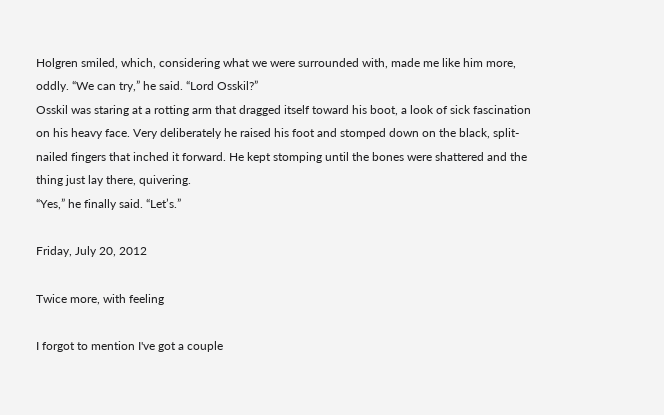Holgren smiled, which, considering what we were surrounded with, made me like him more, oddly. “We can try,” he said. “Lord Osskil?”
Osskil was staring at a rotting arm that dragged itself toward his boot, a look of sick fascination on his heavy face. Very deliberately he raised his foot and stomped down on the black, split-nailed fingers that inched it forward. He kept stomping until the bones were shattered and the thing just lay there, quivering.
“Yes,” he finally said. “Let’s.”

Friday, July 20, 2012

Twice more, with feeling

I forgot to mention I've got a couple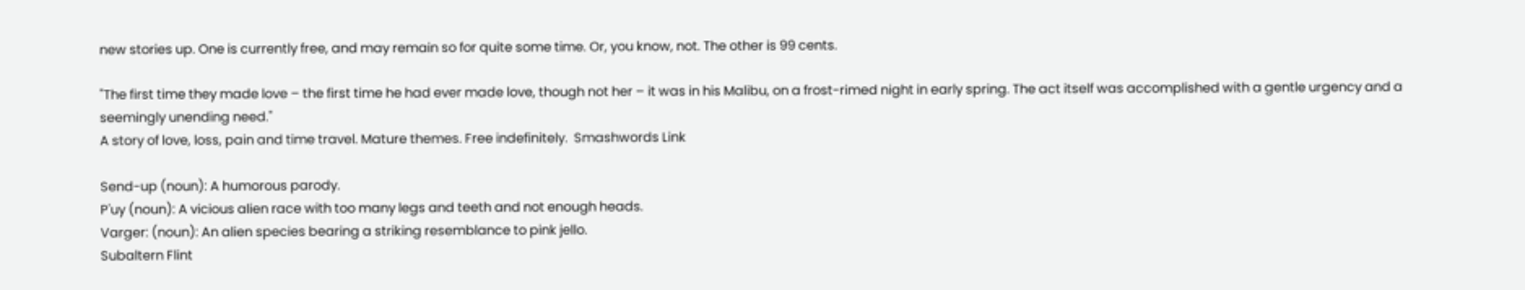new stories up. One is currently free, and may remain so for quite some time. Or, you know, not. The other is 99 cents.

"The first time they made love – the first time he had ever made love, though not her – it was in his Malibu, on a frost-rimed night in early spring. The act itself was accomplished with a gentle urgency and a seemingly unending need."
A story of love, loss, pain and time travel. Mature themes. Free indefinitely.  Smashwords Link

Send-up (noun): A humorous parody.
P'uy (noun): A vicious alien race with too many legs and teeth and not enough heads.
Varger: (noun): An alien species bearing a striking resemblance to pink jello.
Subaltern Flint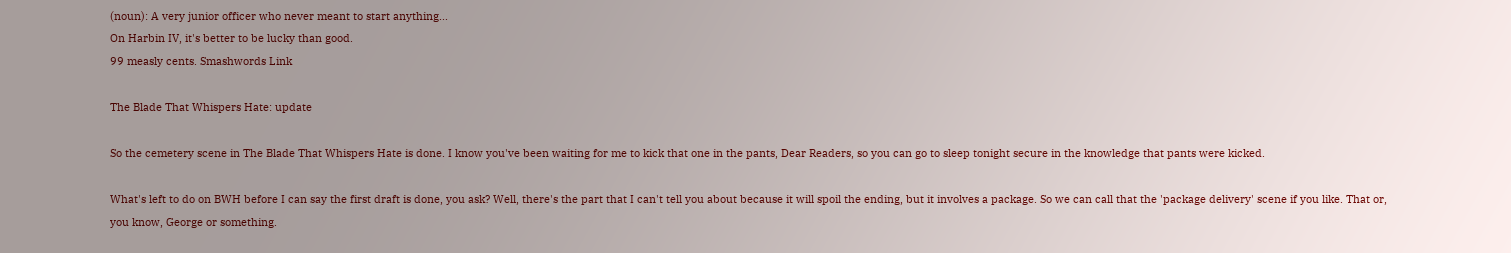(noun): A very junior officer who never meant to start anything...
On Harbin IV, it's better to be lucky than good.
99 measly cents. Smashwords Link

The Blade That Whispers Hate: update

So the cemetery scene in The Blade That Whispers Hate is done. I know you've been waiting for me to kick that one in the pants, Dear Readers, so you can go to sleep tonight secure in the knowledge that pants were kicked.

What's left to do on BWH before I can say the first draft is done, you ask? Well, there's the part that I can't tell you about because it will spoil the ending, but it involves a package. So we can call that the 'package delivery' scene if you like. That or, you know, George or something.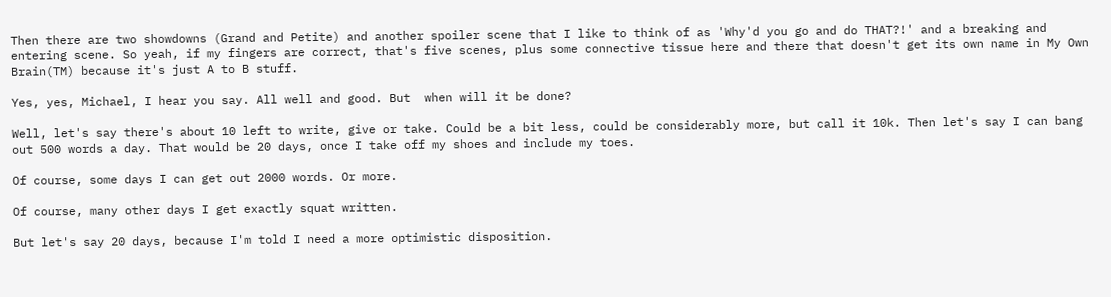Then there are two showdowns (Grand and Petite) and another spoiler scene that I like to think of as 'Why'd you go and do THAT?!' and a breaking and entering scene. So yeah, if my fingers are correct, that's five scenes, plus some connective tissue here and there that doesn't get its own name in My Own Brain(TM) because it's just A to B stuff.

Yes, yes, Michael, I hear you say. All well and good. But  when will it be done?

Well, let's say there's about 10 left to write, give or take. Could be a bit less, could be considerably more, but call it 10k. Then let's say I can bang out 500 words a day. That would be 20 days, once I take off my shoes and include my toes.

Of course, some days I can get out 2000 words. Or more.

Of course, many other days I get exactly squat written.

But let's say 20 days, because I'm told I need a more optimistic disposition.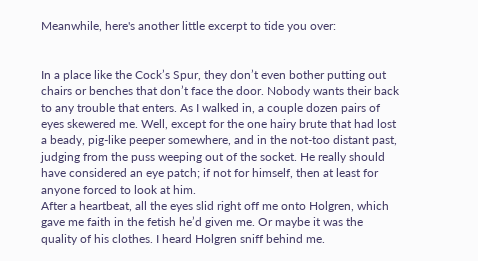Meanwhile, here's another little excerpt to tide you over:


In a place like the Cock’s Spur, they don’t even bother putting out chairs or benches that don’t face the door. Nobody wants their back to any trouble that enters. As I walked in, a couple dozen pairs of eyes skewered me. Well, except for the one hairy brute that had lost a beady, pig-like peeper somewhere, and in the not-too distant past, judging from the puss weeping out of the socket. He really should have considered an eye patch; if not for himself, then at least for anyone forced to look at him.
After a heartbeat, all the eyes slid right off me onto Holgren, which gave me faith in the fetish he’d given me. Or maybe it was the quality of his clothes. I heard Holgren sniff behind me.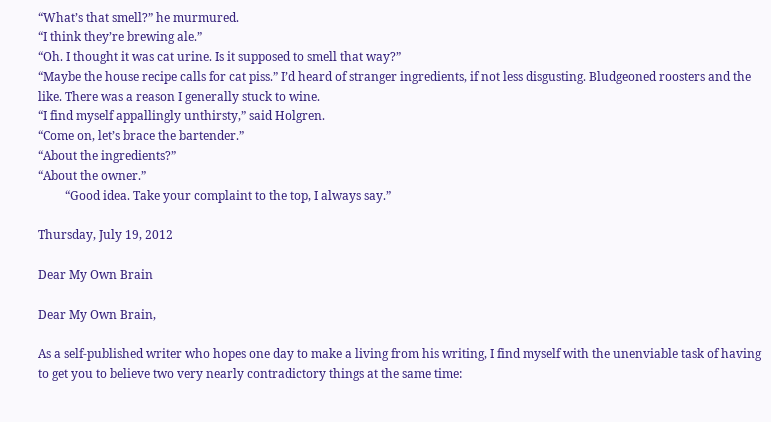“What’s that smell?” he murmured.
“I think they’re brewing ale.”
“Oh. I thought it was cat urine. Is it supposed to smell that way?”
“Maybe the house recipe calls for cat piss.” I’d heard of stranger ingredients, if not less disgusting. Bludgeoned roosters and the like. There was a reason I generally stuck to wine.
“I find myself appallingly unthirsty,” said Holgren.
“Come on, let’s brace the bartender.”
“About the ingredients?”
“About the owner.”
         “Good idea. Take your complaint to the top, I always say.”

Thursday, July 19, 2012

Dear My Own Brain

Dear My Own Brain,

As a self-published writer who hopes one day to make a living from his writing, I find myself with the unenviable task of having to get you to believe two very nearly contradictory things at the same time: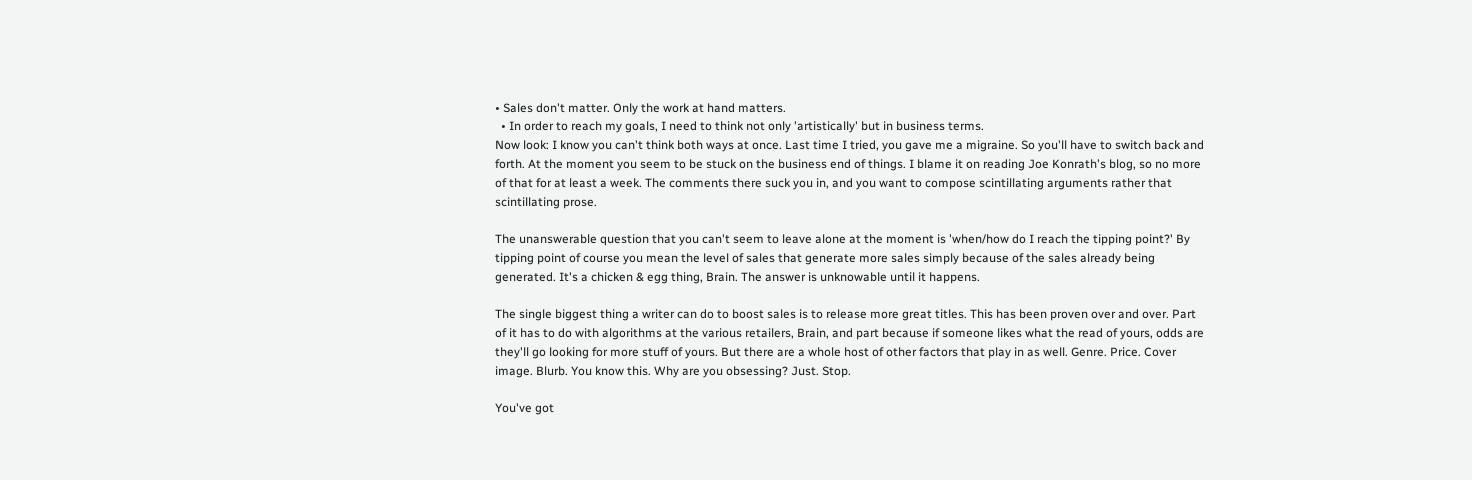• Sales don't matter. Only the work at hand matters.
  • In order to reach my goals, I need to think not only 'artistically' but in business terms.
Now look: I know you can't think both ways at once. Last time I tried, you gave me a migraine. So you'll have to switch back and forth. At the moment you seem to be stuck on the business end of things. I blame it on reading Joe Konrath's blog, so no more of that for at least a week. The comments there suck you in, and you want to compose scintillating arguments rather that scintillating prose.

The unanswerable question that you can't seem to leave alone at the moment is 'when/how do I reach the tipping point?' By tipping point of course you mean the level of sales that generate more sales simply because of the sales already being generated. It's a chicken & egg thing, Brain. The answer is unknowable until it happens.

The single biggest thing a writer can do to boost sales is to release more great titles. This has been proven over and over. Part of it has to do with algorithms at the various retailers, Brain, and part because if someone likes what the read of yours, odds are they'll go looking for more stuff of yours. But there are a whole host of other factors that play in as well. Genre. Price. Cover image. Blurb. You know this. Why are you obsessing? Just. Stop.

You've got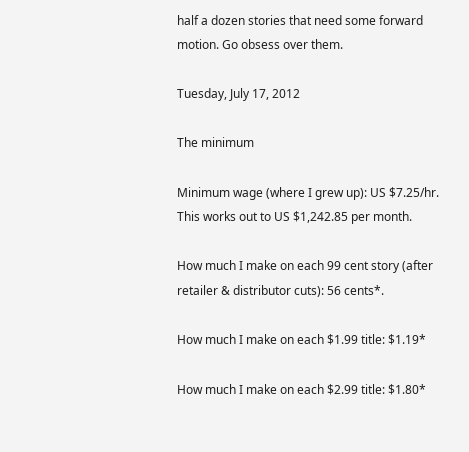half a dozen stories that need some forward motion. Go obsess over them.

Tuesday, July 17, 2012

The minimum

Minimum wage (where I grew up): US $7.25/hr. This works out to US $1,242.85 per month.

How much I make on each 99 cent story (after retailer & distributor cuts): 56 cents*.

How much I make on each $1.99 title: $1.19*

How much I make on each $2.99 title: $1.80*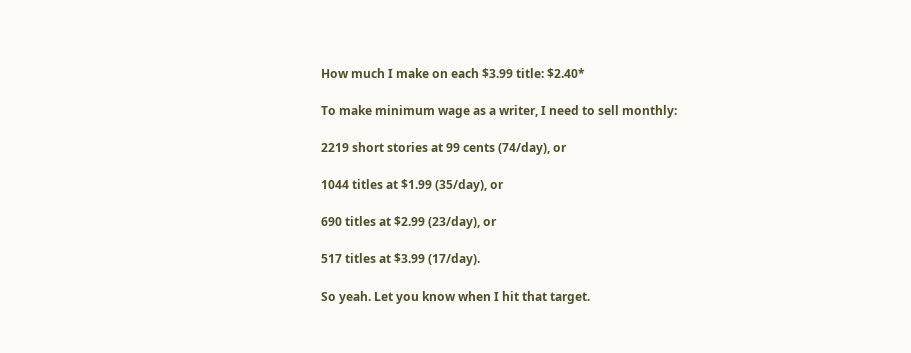How much I make on each $3.99 title: $2.40*

To make minimum wage as a writer, I need to sell monthly:

2219 short stories at 99 cents (74/day), or

1044 titles at $1.99 (35/day), or

690 titles at $2.99 (23/day), or

517 titles at $3.99 (17/day).

So yeah. Let you know when I hit that target.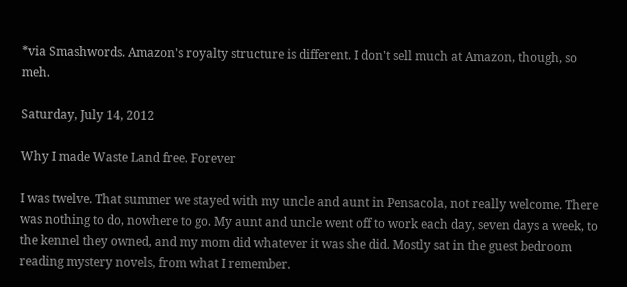*via Smashwords. Amazon's royalty structure is different. I don't sell much at Amazon, though, so meh.

Saturday, July 14, 2012

Why I made Waste Land free. Forever

I was twelve. That summer we stayed with my uncle and aunt in Pensacola, not really welcome. There was nothing to do, nowhere to go. My aunt and uncle went off to work each day, seven days a week, to the kennel they owned, and my mom did whatever it was she did. Mostly sat in the guest bedroom reading mystery novels, from what I remember.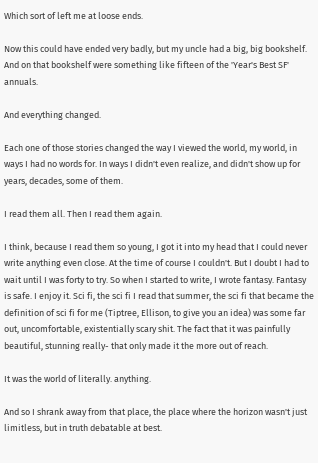Which sort of left me at loose ends.

Now this could have ended very badly, but my uncle had a big, big bookshelf. And on that bookshelf were something like fifteen of the 'Year's Best SF' annuals.

And everything changed.

Each one of those stories changed the way I viewed the world, my world, in ways I had no words for. In ways I didn't even realize, and didn't show up for years, decades, some of them.

I read them all. Then I read them again.

I think, because I read them so young, I got it into my head that I could never write anything even close. At the time of course I couldn't. But I doubt I had to wait until I was forty to try. So when I started to write, I wrote fantasy. Fantasy is safe. I enjoy it. Sci fi, the sci fi I read that summer, the sci fi that became the definition of sci fi for me (Tiptree, Ellison, to give you an idea) was some far out, uncomfortable, existentially scary shit. The fact that it was painfully beautiful, stunning really- that only made it the more out of reach.

It was the world of literally. anything.

And so I shrank away from that place, the place where the horizon wasn't just limitless, but in truth debatable at best.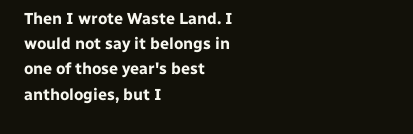Then I wrote Waste Land. I would not say it belongs in one of those year's best anthologies, but I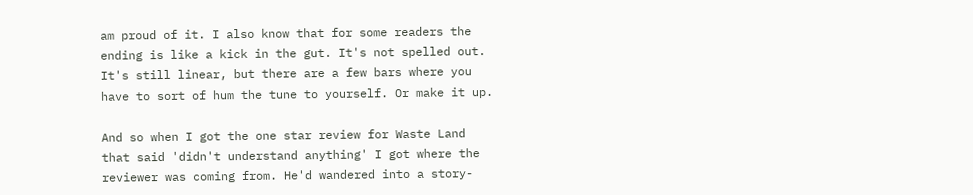am proud of it. I also know that for some readers the ending is like a kick in the gut. It's not spelled out. It's still linear, but there are a few bars where you have to sort of hum the tune to yourself. Or make it up.

And so when I got the one star review for Waste Land that said 'didn't understand anything' I got where the reviewer was coming from. He'd wandered into a story-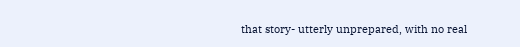that story- utterly unprepared, with no real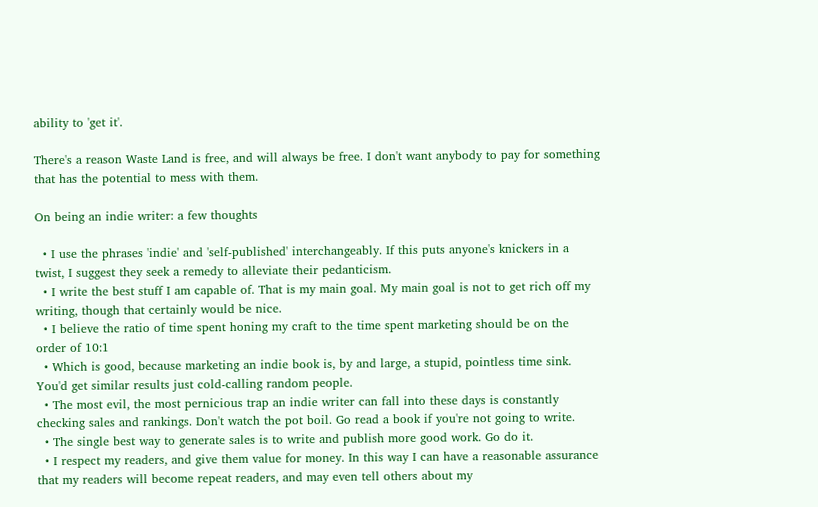ability to 'get it'.

There's a reason Waste Land is free, and will always be free. I don't want anybody to pay for something that has the potential to mess with them.

On being an indie writer: a few thoughts

  • I use the phrases 'indie' and 'self-published' interchangeably. If this puts anyone's knickers in a twist, I suggest they seek a remedy to alleviate their pedanticism.
  • I write the best stuff I am capable of. That is my main goal. My main goal is not to get rich off my writing, though that certainly would be nice.
  • I believe the ratio of time spent honing my craft to the time spent marketing should be on the order of 10:1
  • Which is good, because marketing an indie book is, by and large, a stupid, pointless time sink. You'd get similar results just cold-calling random people.
  • The most evil, the most pernicious trap an indie writer can fall into these days is constantly checking sales and rankings. Don't watch the pot boil. Go read a book if you're not going to write.
  • The single best way to generate sales is to write and publish more good work. Go do it.
  • I respect my readers, and give them value for money. In this way I can have a reasonable assurance that my readers will become repeat readers, and may even tell others about my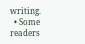writing.
  • Some readers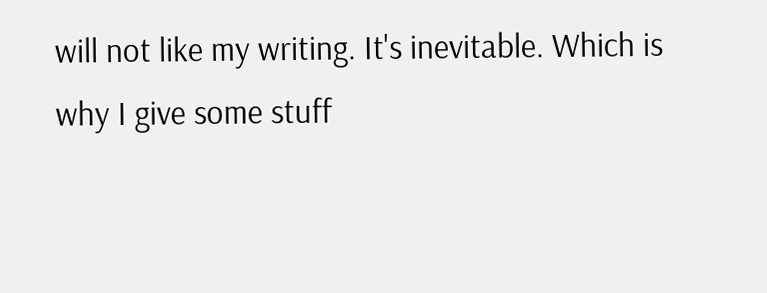will not like my writing. It's inevitable. Which is why I give some stuff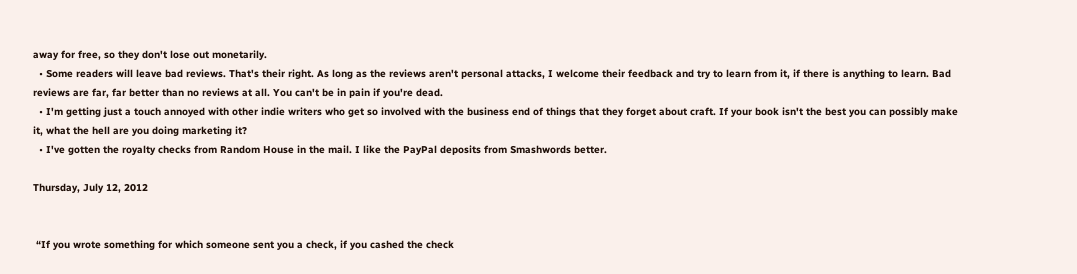away for free, so they don't lose out monetarily.
  • Some readers will leave bad reviews. That's their right. As long as the reviews aren't personal attacks, I welcome their feedback and try to learn from it, if there is anything to learn. Bad reviews are far, far better than no reviews at all. You can't be in pain if you're dead.
  • I'm getting just a touch annoyed with other indie writers who get so involved with the business end of things that they forget about craft. If your book isn't the best you can possibly make it, what the hell are you doing marketing it?
  • I've gotten the royalty checks from Random House in the mail. I like the PayPal deposits from Smashwords better.

Thursday, July 12, 2012


 “If you wrote something for which someone sent you a check, if you cashed the check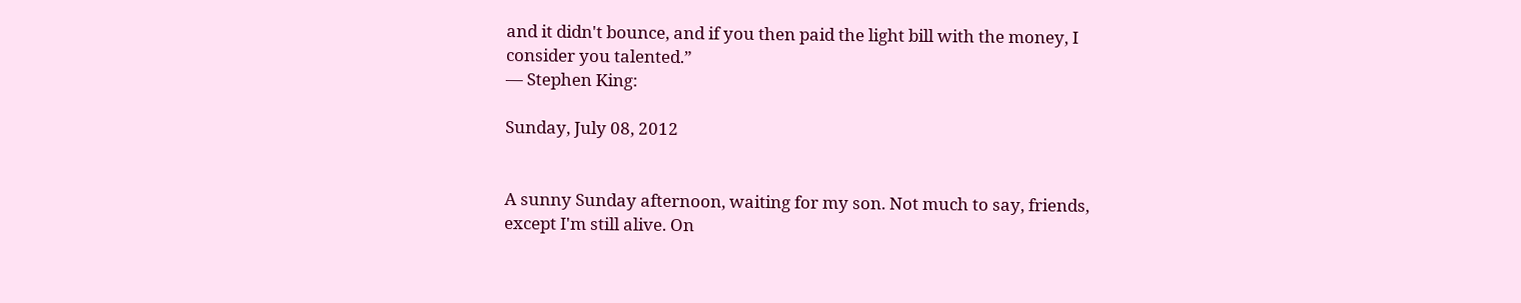and it didn't bounce, and if you then paid the light bill with the money, I consider you talented.”
― Stephen King:

Sunday, July 08, 2012


A sunny Sunday afternoon, waiting for my son. Not much to say, friends, except I'm still alive. On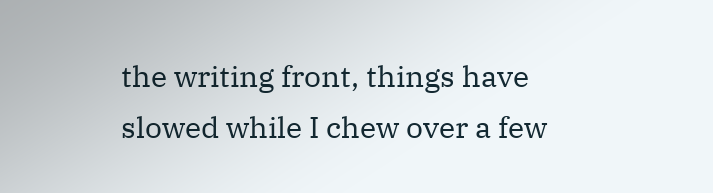the writing front, things have slowed while I chew over a few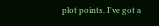plot points. I've got a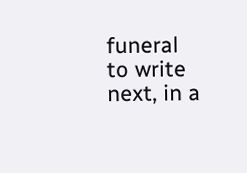funeral to write next, in a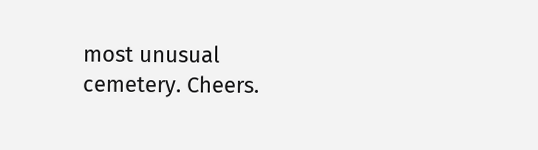most unusual cemetery. Cheers.